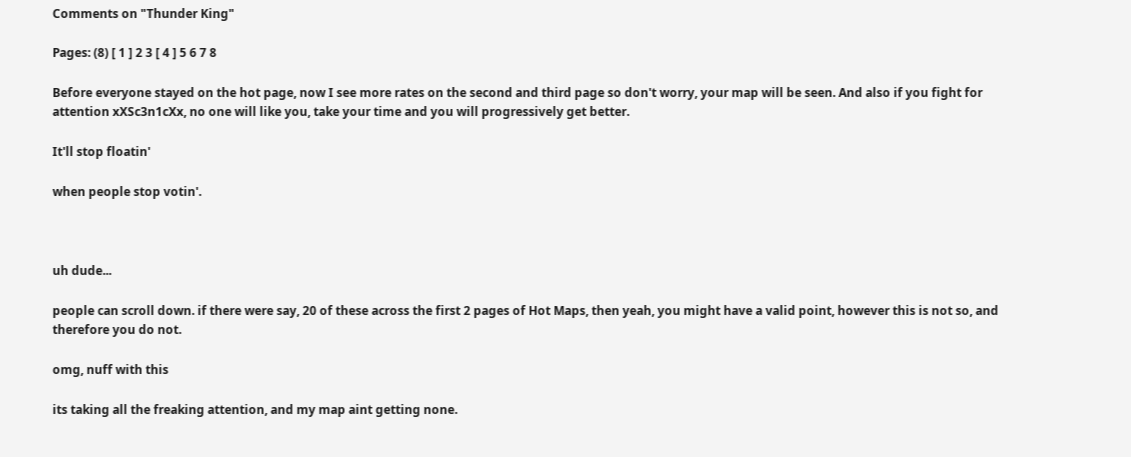Comments on "Thunder King"

Pages: (8) [ 1 ] 2 3 [ 4 ] 5 6 7 8

Before everyone stayed on the hot page, now I see more rates on the second and third page so don't worry, your map will be seen. And also if you fight for attention xXSc3n1cXx, no one will like you, take your time and you will progressively get better.

It'll stop floatin'

when people stop votin'.



uh dude...

people can scroll down. if there were say, 20 of these across the first 2 pages of Hot Maps, then yeah, you might have a valid point, however this is not so, and therefore you do not.

omg, nuff with this

its taking all the freaking attention, and my map aint getting none.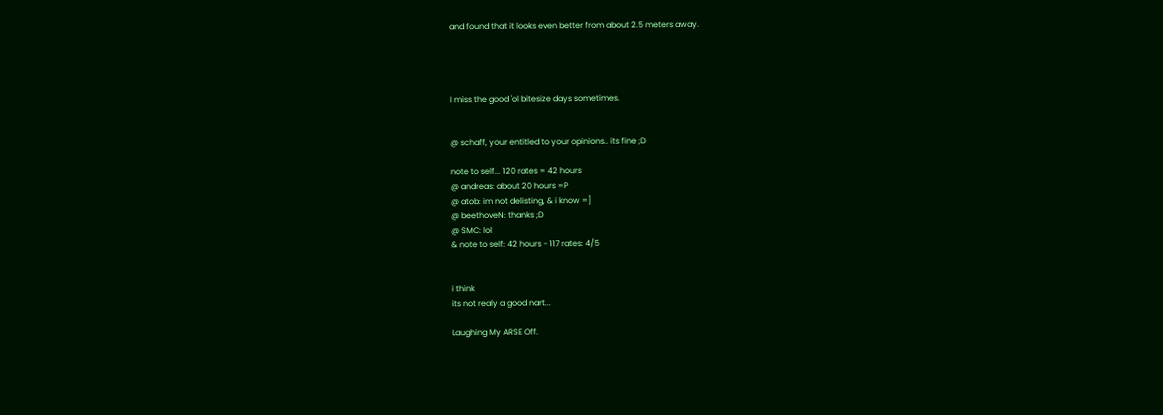and found that it looks even better from about 2.5 meters away.




I miss the good 'ol bitesize days sometimes.


@ schaff, your entitled to your opinions.. its fine ;D

note to self... 120 rates = 42 hours
@ andreas: about 20 hours =P
@ atob: im not delisting, & i know =]
@ beethoveN: thanks ;D
@ SMC: lol
& note to self: 42 hours - 117 rates: 4/5


i think
its not realy a good nart...

Laughing My ARSE Off.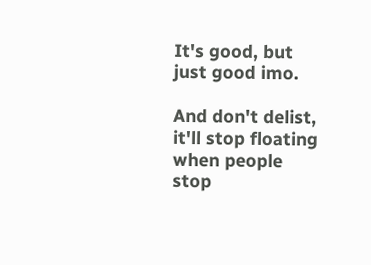It's good, but just good imo.

And don't delist, it'll stop floating when people stop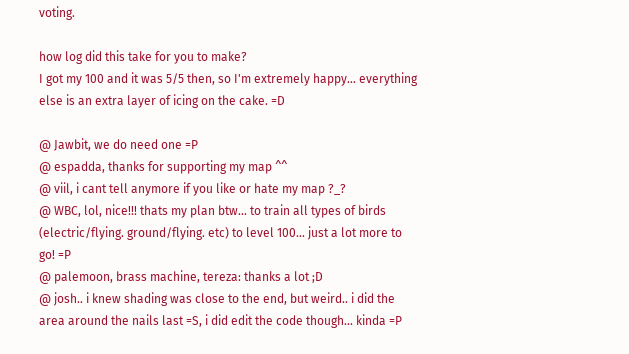voting.

how log did this take for you to make?
I got my 100 and it was 5/5 then, so I'm extremely happy... everything else is an extra layer of icing on the cake. =D

@ Jawbit, we do need one =P
@ espadda, thanks for supporting my map ^^
@ viil, i cant tell anymore if you like or hate my map ?_?
@ WBC, lol, nice!!! thats my plan btw... to train all types of birds (electric/flying. ground/flying. etc) to level 100... just a lot more to go! =P
@ palemoon, brass machine, tereza: thanks a lot ;D
@ josh.. i knew shading was close to the end, but weird.. i did the area around the nails last =S, i did edit the code though... kinda =P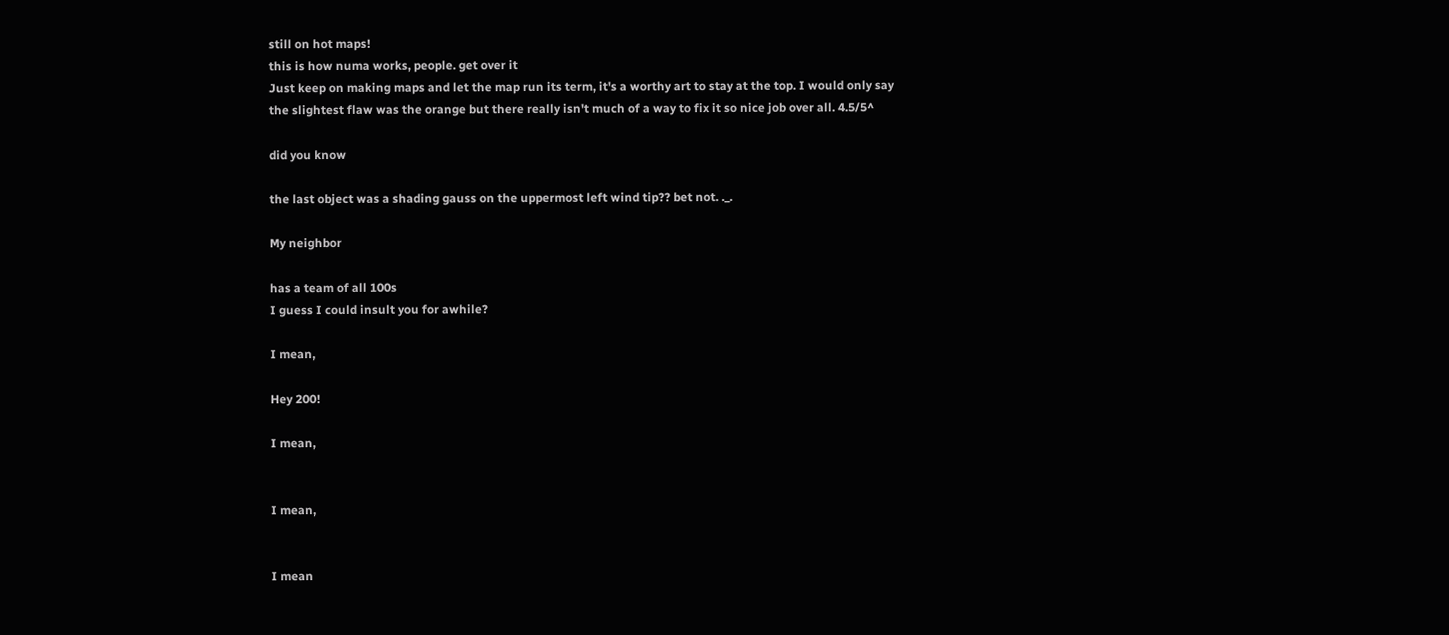still on hot maps!
this is how numa works, people. get over it
Just keep on making maps and let the map run its term, it's a worthy art to stay at the top. I would only say the slightest flaw was the orange but there really isn't much of a way to fix it so nice job over all. 4.5/5^

did you know

the last object was a shading gauss on the uppermost left wind tip?? bet not. ._.

My neighbor

has a team of all 100s
I guess I could insult you for awhile?

I mean,

Hey 200!

I mean,


I mean,


I mean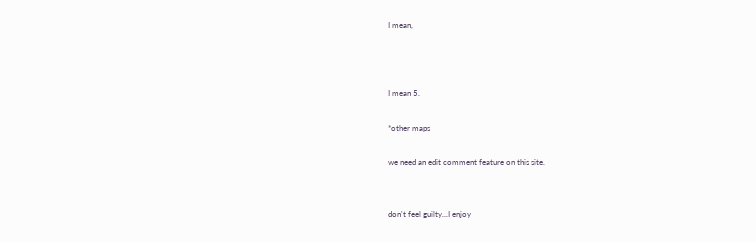I mean,



I mean 5.

*other maps

we need an edit comment feature on this site.


don't feel guilty...I enjoy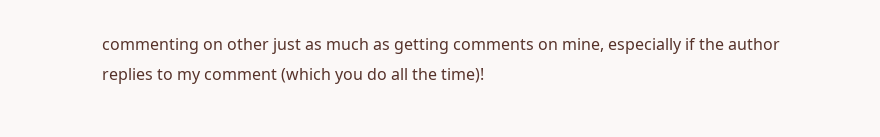commenting on other just as much as getting comments on mine, especially if the author replies to my comment (which you do all the time)!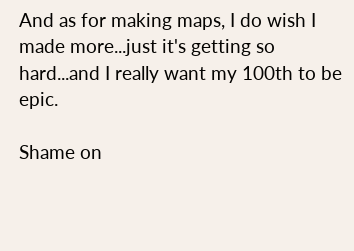And as for making maps, I do wish I made more...just it's getting so hard...and I really want my 100th to be epic.

Shame on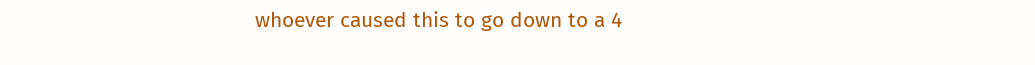whoever caused this to go down to a 4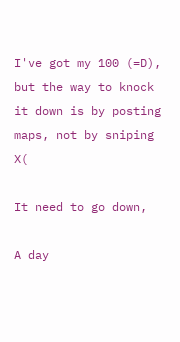I've got my 100 (=D), but the way to knock it down is by posting maps, not by sniping X(

It need to go down,

A day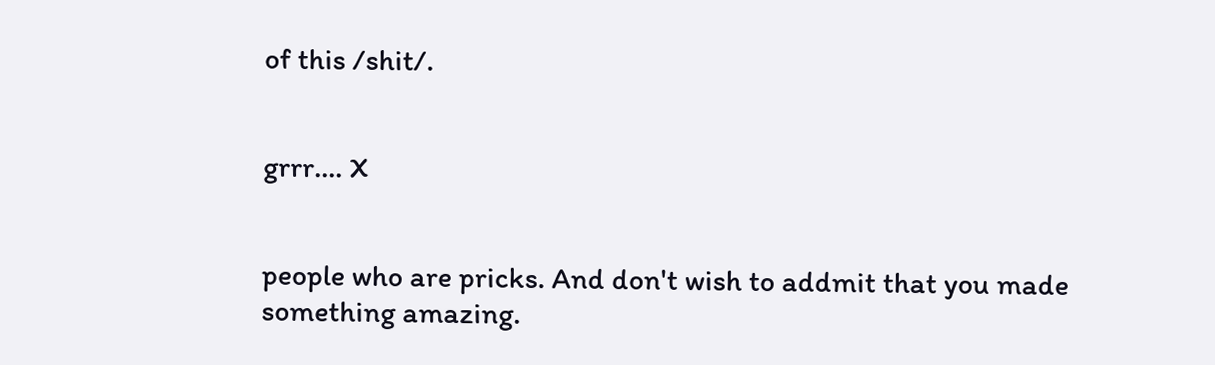of this /shit/.


grrr.... X


people who are pricks. And don't wish to addmit that you made something amazing.